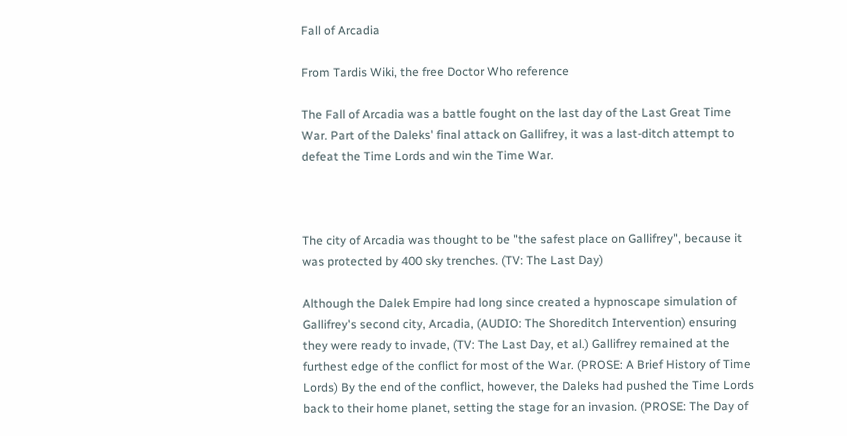Fall of Arcadia

From Tardis Wiki, the free Doctor Who reference

The Fall of Arcadia was a battle fought on the last day of the Last Great Time War. Part of the Daleks' final attack on Gallifrey, it was a last-ditch attempt to defeat the Time Lords and win the Time War.



The city of Arcadia was thought to be "the safest place on Gallifrey", because it was protected by 400 sky trenches. (TV: The Last Day)

Although the Dalek Empire had long since created a hypnoscape simulation of Gallifrey's second city, Arcadia, (AUDIO: The Shoreditch Intervention) ensuring they were ready to invade, (TV: The Last Day, et al.) Gallifrey remained at the furthest edge of the conflict for most of the War. (PROSE: A Brief History of Time Lords) By the end of the conflict, however, the Daleks had pushed the Time Lords back to their home planet, setting the stage for an invasion. (PROSE: The Day of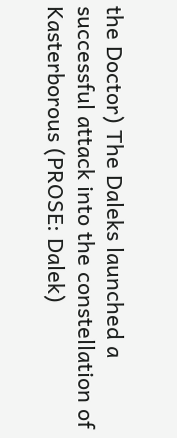the Doctor) The Daleks launched a successful attack into the constellation of Kasterborous (PROSE: Dalek)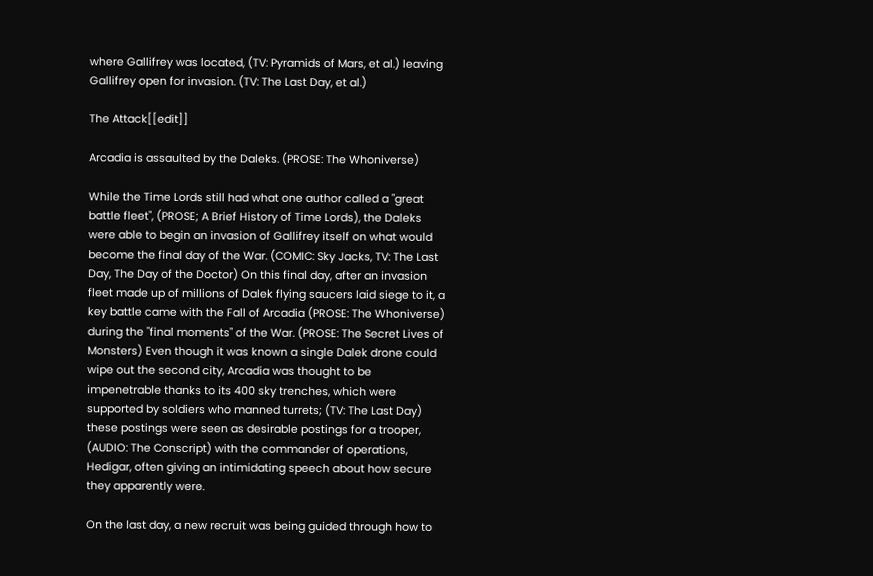where Gallifrey was located, (TV: Pyramids of Mars, et al.) leaving Gallifrey open for invasion. (TV: The Last Day, et al.)

The Attack[[edit]]

Arcadia is assaulted by the Daleks. (PROSE: The Whoniverse)

While the Time Lords still had what one author called a "great battle fleet", (PROSE; A Brief History of Time Lords), the Daleks were able to begin an invasion of Gallifrey itself on what would become the final day of the War. (COMIC: Sky Jacks, TV: The Last Day, The Day of the Doctor) On this final day, after an invasion fleet made up of millions of Dalek flying saucers laid siege to it, a key battle came with the Fall of Arcadia (PROSE: The Whoniverse) during the "final moments" of the War. (PROSE: The Secret Lives of Monsters) Even though it was known a single Dalek drone could wipe out the second city, Arcadia was thought to be impenetrable thanks to its 400 sky trenches, which were supported by soldiers who manned turrets; (TV: The Last Day) these postings were seen as desirable postings for a trooper, (AUDIO: The Conscript) with the commander of operations, Hedigar, often giving an intimidating speech about how secure they apparently were.

On the last day, a new recruit was being guided through how to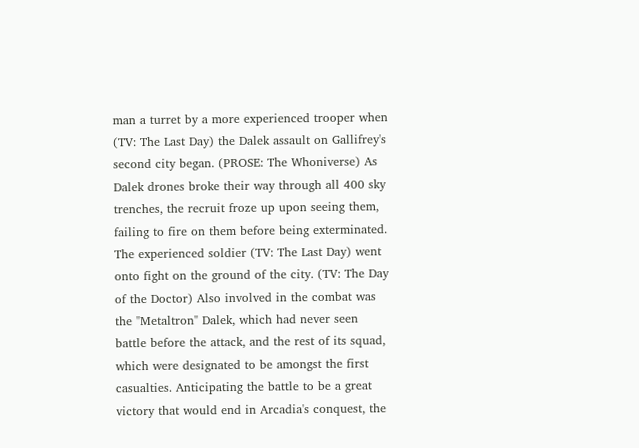man a turret by a more experienced trooper when (TV: The Last Day) the Dalek assault on Gallifrey's second city began. (PROSE: The Whoniverse) As Dalek drones broke their way through all 400 sky trenches, the recruit froze up upon seeing them, failing to fire on them before being exterminated. The experienced soldier (TV: The Last Day) went onto fight on the ground of the city. (TV: The Day of the Doctor) Also involved in the combat was the "Metaltron" Dalek, which had never seen battle before the attack, and the rest of its squad, which were designated to be amongst the first casualties. Anticipating the battle to be a great victory that would end in Arcadia's conquest, the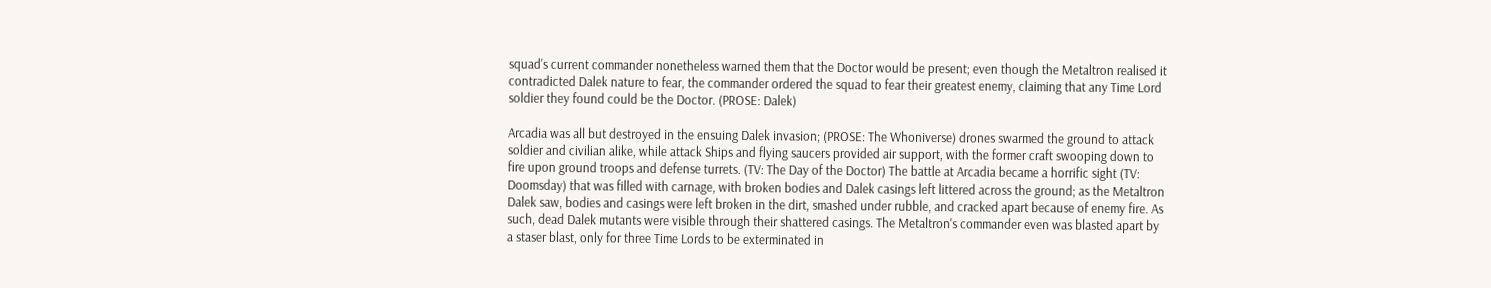squad's current commander nonetheless warned them that the Doctor would be present; even though the Metaltron realised it contradicted Dalek nature to fear, the commander ordered the squad to fear their greatest enemy, claiming that any Time Lord soldier they found could be the Doctor. (PROSE: Dalek)

Arcadia was all but destroyed in the ensuing Dalek invasion; (PROSE: The Whoniverse) drones swarmed the ground to attack soldier and civilian alike, while attack Ships and flying saucers provided air support, with the former craft swooping down to fire upon ground troops and defense turrets. (TV: The Day of the Doctor) The battle at Arcadia became a horrific sight (TV: Doomsday) that was filled with carnage, with broken bodies and Dalek casings left littered across the ground; as the Metaltron Dalek saw, bodies and casings were left broken in the dirt, smashed under rubble, and cracked apart because of enemy fire. As such, dead Dalek mutants were visible through their shattered casings. The Metaltron's commander even was blasted apart by a staser blast, only for three Time Lords to be exterminated in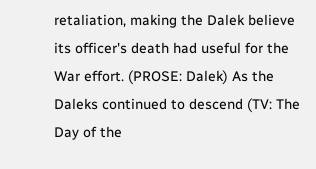retaliation, making the Dalek believe its officer's death had useful for the War effort. (PROSE: Dalek) As the Daleks continued to descend (TV: The Day of the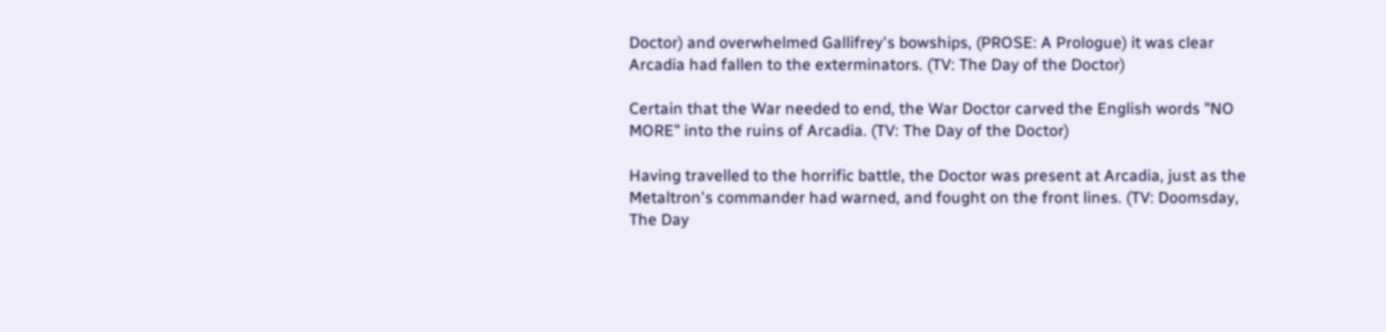Doctor) and overwhelmed Gallifrey's bowships, (PROSE: A Prologue) it was clear Arcadia had fallen to the exterminators. (TV: The Day of the Doctor)

Certain that the War needed to end, the War Doctor carved the English words "NO MORE" into the ruins of Arcadia. (TV: The Day of the Doctor)

Having travelled to the horrific battle, the Doctor was present at Arcadia, just as the Metaltron's commander had warned, and fought on the front lines. (TV: Doomsday, The Day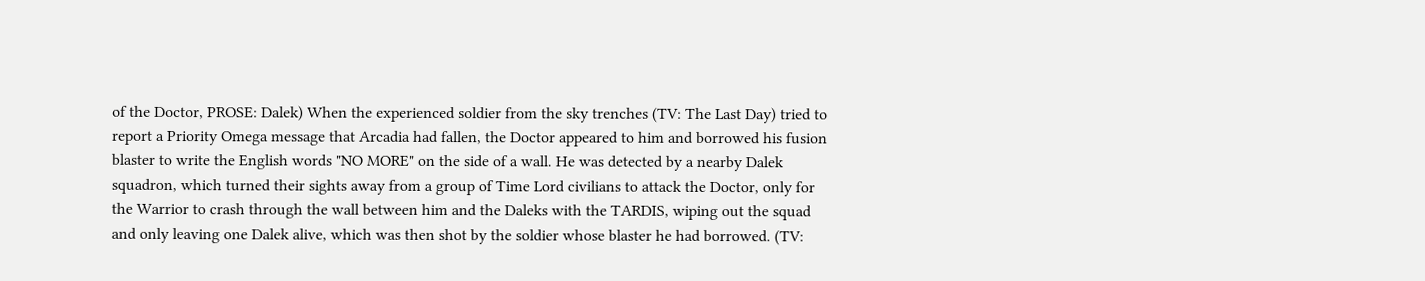of the Doctor, PROSE: Dalek) When the experienced soldier from the sky trenches (TV: The Last Day) tried to report a Priority Omega message that Arcadia had fallen, the Doctor appeared to him and borrowed his fusion blaster to write the English words "NO MORE" on the side of a wall. He was detected by a nearby Dalek squadron, which turned their sights away from a group of Time Lord civilians to attack the Doctor, only for the Warrior to crash through the wall between him and the Daleks with the TARDIS, wiping out the squad and only leaving one Dalek alive, which was then shot by the soldier whose blaster he had borrowed. (TV: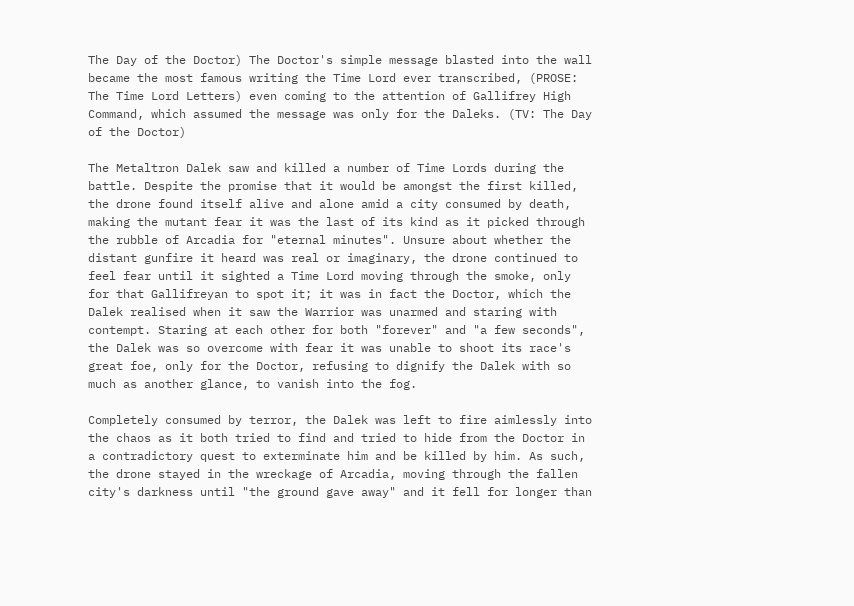The Day of the Doctor) The Doctor's simple message blasted into the wall became the most famous writing the Time Lord ever transcribed, (PROSE: The Time Lord Letters) even coming to the attention of Gallifrey High Command, which assumed the message was only for the Daleks. (TV: The Day of the Doctor)

The Metaltron Dalek saw and killed a number of Time Lords during the battle. Despite the promise that it would be amongst the first killed, the drone found itself alive and alone amid a city consumed by death, making the mutant fear it was the last of its kind as it picked through the rubble of Arcadia for "eternal minutes". Unsure about whether the distant gunfire it heard was real or imaginary, the drone continued to feel fear until it sighted a Time Lord moving through the smoke, only for that Gallifreyan to spot it; it was in fact the Doctor, which the Dalek realised when it saw the Warrior was unarmed and staring with contempt. Staring at each other for both "forever" and "a few seconds", the Dalek was so overcome with fear it was unable to shoot its race's great foe, only for the Doctor, refusing to dignify the Dalek with so much as another glance, to vanish into the fog.

Completely consumed by terror, the Dalek was left to fire aimlessly into the chaos as it both tried to find and tried to hide from the Doctor in a contradictory quest to exterminate him and be killed by him. As such, the drone stayed in the wreckage of Arcadia, moving through the fallen city's darkness until "the ground gave away" and it fell for longer than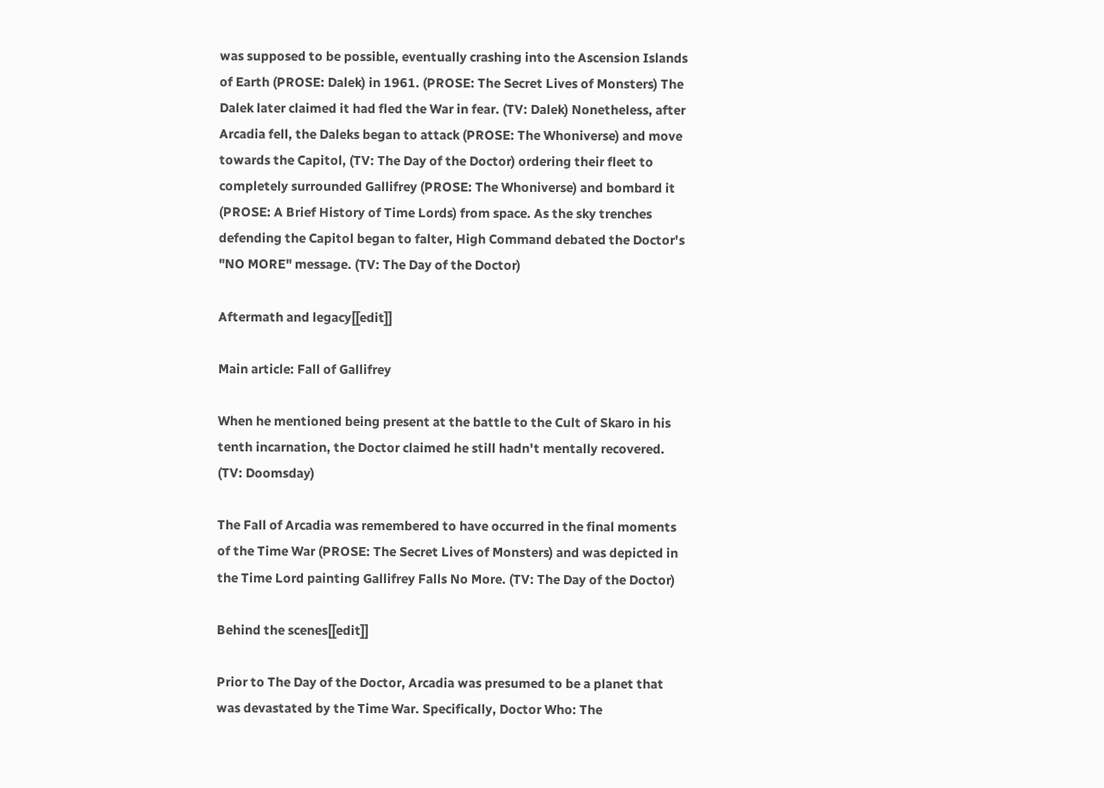was supposed to be possible, eventually crashing into the Ascension Islands of Earth (PROSE: Dalek) in 1961. (PROSE: The Secret Lives of Monsters) The Dalek later claimed it had fled the War in fear. (TV: Dalek) Nonetheless, after Arcadia fell, the Daleks began to attack (PROSE: The Whoniverse) and move towards the Capitol, (TV: The Day of the Doctor) ordering their fleet to completely surrounded Gallifrey (PROSE: The Whoniverse) and bombard it (PROSE: A Brief History of Time Lords) from space. As the sky trenches defending the Capitol began to falter, High Command debated the Doctor's "NO MORE" message. (TV: The Day of the Doctor)

Aftermath and legacy[[edit]]

Main article: Fall of Gallifrey

When he mentioned being present at the battle to the Cult of Skaro in his tenth incarnation, the Doctor claimed he still hadn't mentally recovered. (TV: Doomsday)

The Fall of Arcadia was remembered to have occurred in the final moments of the Time War (PROSE: The Secret Lives of Monsters) and was depicted in the Time Lord painting Gallifrey Falls No More. (TV: The Day of the Doctor)

Behind the scenes[[edit]]

Prior to The Day of the Doctor, Arcadia was presumed to be a planet that was devastated by the Time War. Specifically, Doctor Who: The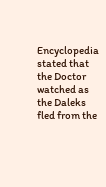Encyclopedia stated that the Doctor watched as the Daleks fled from the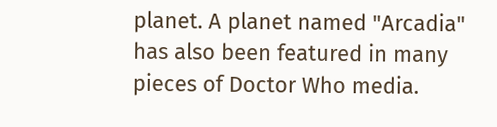planet. A planet named "Arcadia" has also been featured in many pieces of Doctor Who media.